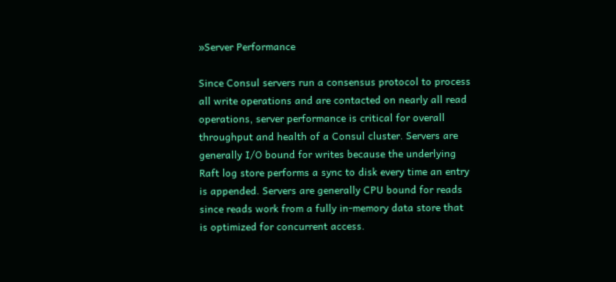»Server Performance

Since Consul servers run a consensus protocol to process all write operations and are contacted on nearly all read operations, server performance is critical for overall throughput and health of a Consul cluster. Servers are generally I/O bound for writes because the underlying Raft log store performs a sync to disk every time an entry is appended. Servers are generally CPU bound for reads since reads work from a fully in-memory data store that is optimized for concurrent access.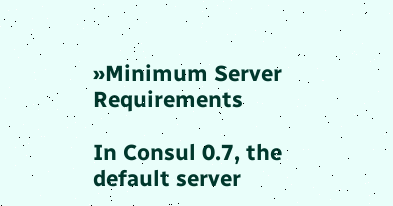»Minimum Server Requirements

In Consul 0.7, the default server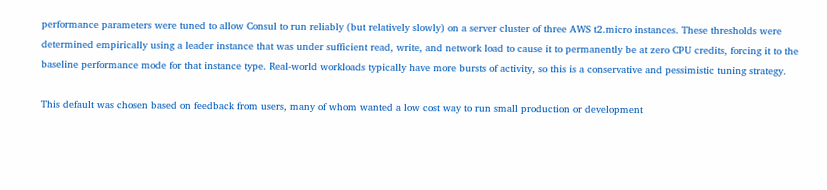performance parameters were tuned to allow Consul to run reliably (but relatively slowly) on a server cluster of three AWS t2.micro instances. These thresholds were determined empirically using a leader instance that was under sufficient read, write, and network load to cause it to permanently be at zero CPU credits, forcing it to the baseline performance mode for that instance type. Real-world workloads typically have more bursts of activity, so this is a conservative and pessimistic tuning strategy.

This default was chosen based on feedback from users, many of whom wanted a low cost way to run small production or development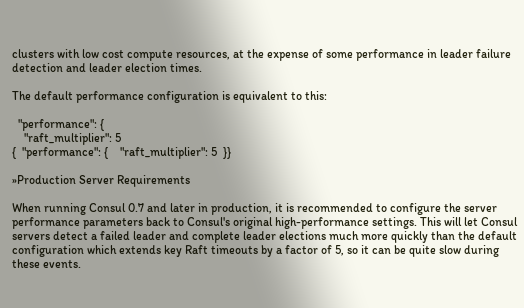clusters with low cost compute resources, at the expense of some performance in leader failure detection and leader election times.

The default performance configuration is equivalent to this:

  "performance": {
    "raft_multiplier": 5
{  "performance": {    "raft_multiplier": 5  }}

»Production Server Requirements

When running Consul 0.7 and later in production, it is recommended to configure the server performance parameters back to Consul's original high-performance settings. This will let Consul servers detect a failed leader and complete leader elections much more quickly than the default configuration which extends key Raft timeouts by a factor of 5, so it can be quite slow during these events.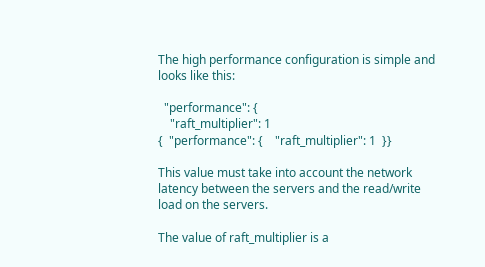The high performance configuration is simple and looks like this:

  "performance": {
    "raft_multiplier": 1
{  "performance": {    "raft_multiplier": 1  }}

This value must take into account the network latency between the servers and the read/write load on the servers.

The value of raft_multiplier is a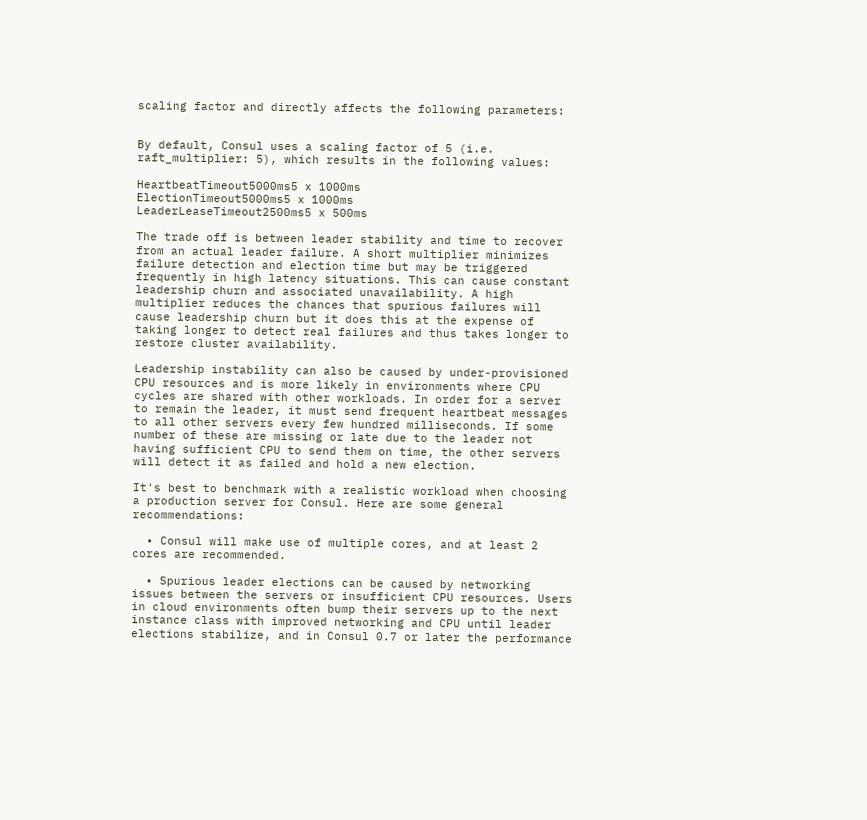scaling factor and directly affects the following parameters:


By default, Consul uses a scaling factor of 5 (i.e. raft_multiplier: 5), which results in the following values:

HeartbeatTimeout5000ms5 x 1000ms
ElectionTimeout5000ms5 x 1000ms
LeaderLeaseTimeout2500ms5 x 500ms

The trade off is between leader stability and time to recover from an actual leader failure. A short multiplier minimizes failure detection and election time but may be triggered frequently in high latency situations. This can cause constant leadership churn and associated unavailability. A high multiplier reduces the chances that spurious failures will cause leadership churn but it does this at the expense of taking longer to detect real failures and thus takes longer to restore cluster availability.

Leadership instability can also be caused by under-provisioned CPU resources and is more likely in environments where CPU cycles are shared with other workloads. In order for a server to remain the leader, it must send frequent heartbeat messages to all other servers every few hundred milliseconds. If some number of these are missing or late due to the leader not having sufficient CPU to send them on time, the other servers will detect it as failed and hold a new election.

It's best to benchmark with a realistic workload when choosing a production server for Consul. Here are some general recommendations:

  • Consul will make use of multiple cores, and at least 2 cores are recommended.

  • Spurious leader elections can be caused by networking issues between the servers or insufficient CPU resources. Users in cloud environments often bump their servers up to the next instance class with improved networking and CPU until leader elections stabilize, and in Consul 0.7 or later the performance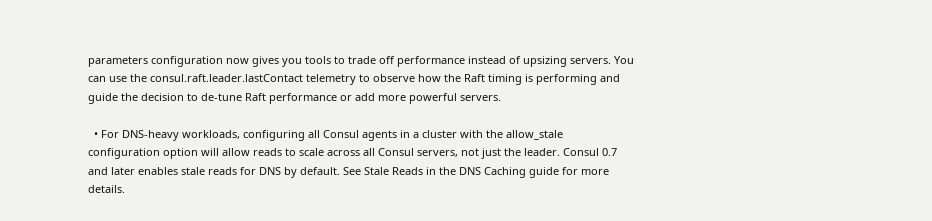parameters configuration now gives you tools to trade off performance instead of upsizing servers. You can use the consul.raft.leader.lastContact telemetry to observe how the Raft timing is performing and guide the decision to de-tune Raft performance or add more powerful servers.

  • For DNS-heavy workloads, configuring all Consul agents in a cluster with the allow_stale configuration option will allow reads to scale across all Consul servers, not just the leader. Consul 0.7 and later enables stale reads for DNS by default. See Stale Reads in the DNS Caching guide for more details.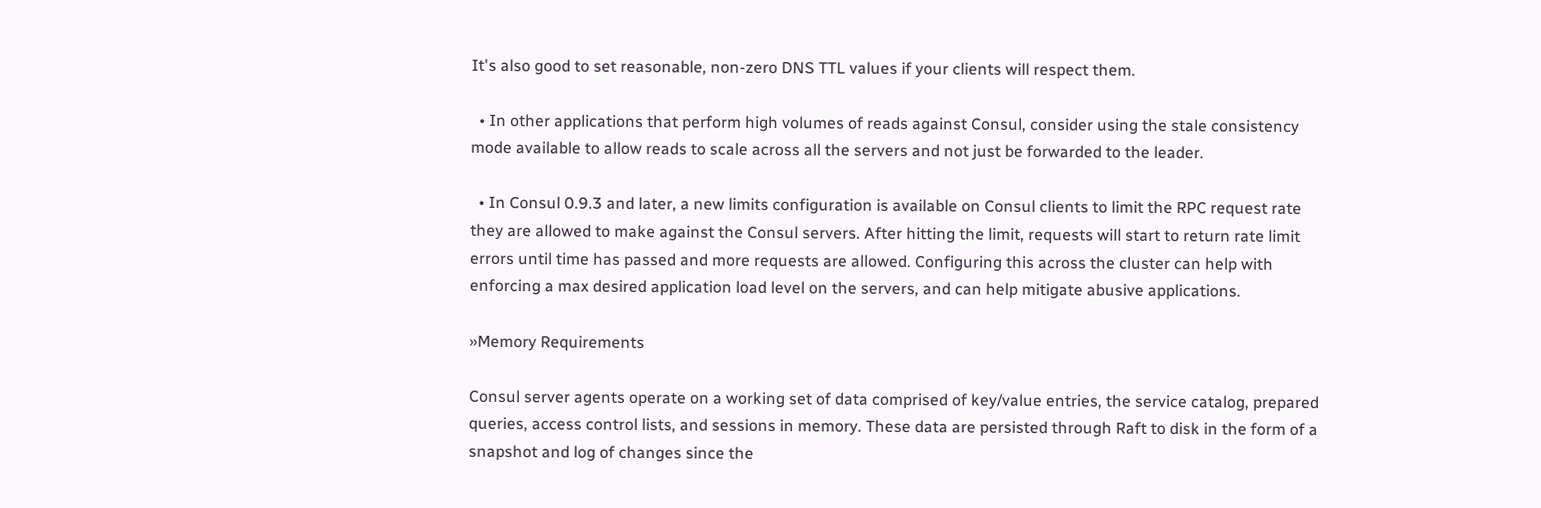It's also good to set reasonable, non-zero DNS TTL values if your clients will respect them.

  • In other applications that perform high volumes of reads against Consul, consider using the stale consistency mode available to allow reads to scale across all the servers and not just be forwarded to the leader.

  • In Consul 0.9.3 and later, a new limits configuration is available on Consul clients to limit the RPC request rate they are allowed to make against the Consul servers. After hitting the limit, requests will start to return rate limit errors until time has passed and more requests are allowed. Configuring this across the cluster can help with enforcing a max desired application load level on the servers, and can help mitigate abusive applications.

»Memory Requirements

Consul server agents operate on a working set of data comprised of key/value entries, the service catalog, prepared queries, access control lists, and sessions in memory. These data are persisted through Raft to disk in the form of a snapshot and log of changes since the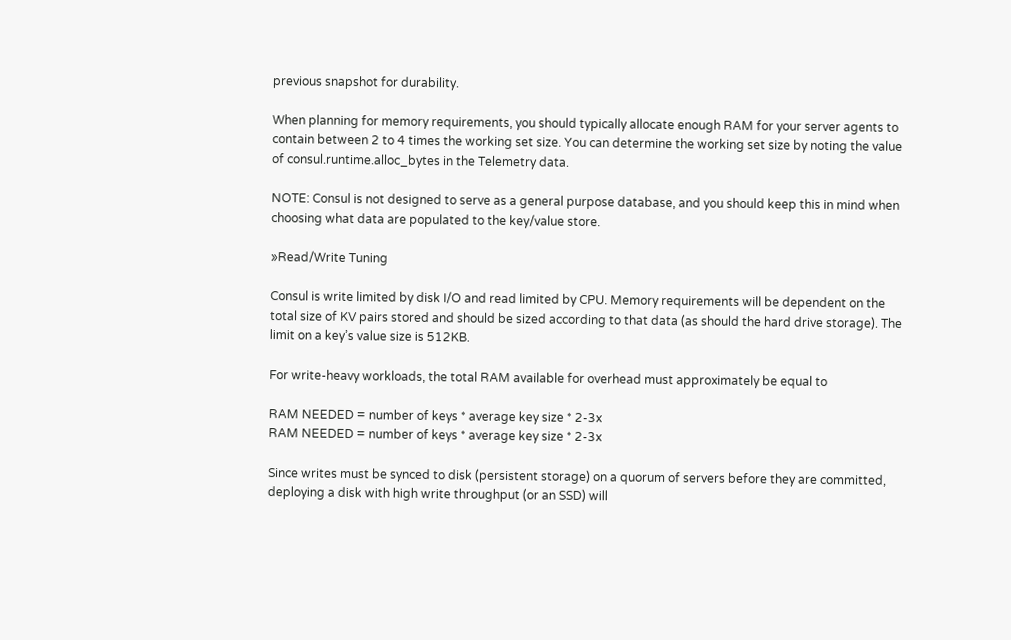previous snapshot for durability.

When planning for memory requirements, you should typically allocate enough RAM for your server agents to contain between 2 to 4 times the working set size. You can determine the working set size by noting the value of consul.runtime.alloc_bytes in the Telemetry data.

NOTE: Consul is not designed to serve as a general purpose database, and you should keep this in mind when choosing what data are populated to the key/value store.

»Read/Write Tuning

Consul is write limited by disk I/O and read limited by CPU. Memory requirements will be dependent on the total size of KV pairs stored and should be sized according to that data (as should the hard drive storage). The limit on a key’s value size is 512KB.

For write-heavy workloads, the total RAM available for overhead must approximately be equal to

RAM NEEDED = number of keys * average key size * 2-3x
RAM NEEDED = number of keys * average key size * 2-3x

Since writes must be synced to disk (persistent storage) on a quorum of servers before they are committed, deploying a disk with high write throughput (or an SSD) will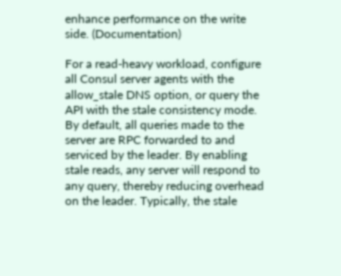enhance performance on the write side. (Documentation)

For a read-heavy workload, configure all Consul server agents with the allow_stale DNS option, or query the API with the stale consistency mode. By default, all queries made to the server are RPC forwarded to and serviced by the leader. By enabling stale reads, any server will respond to any query, thereby reducing overhead on the leader. Typically, the stale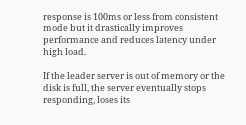response is 100ms or less from consistent mode but it drastically improves performance and reduces latency under high load.

If the leader server is out of memory or the disk is full, the server eventually stops responding, loses its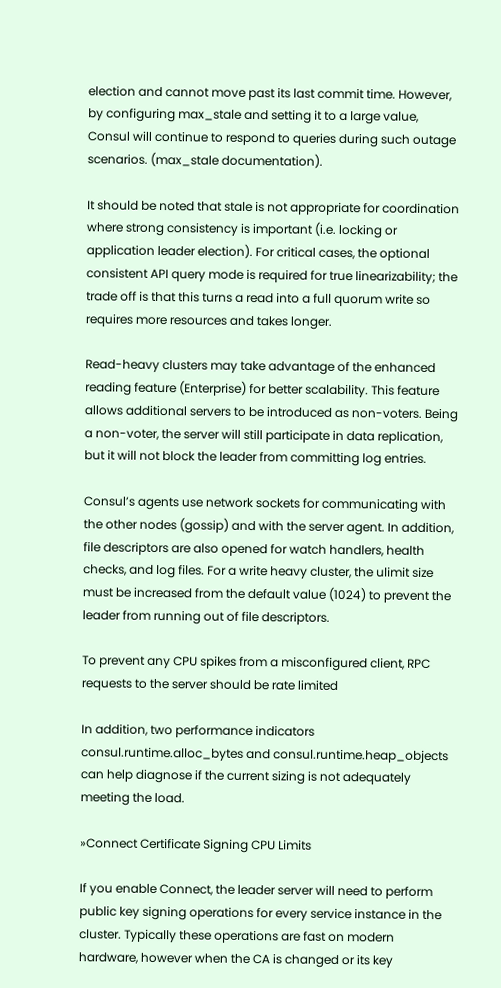election and cannot move past its last commit time. However, by configuring max_stale and setting it to a large value, Consul will continue to respond to queries during such outage scenarios. (max_stale documentation).

It should be noted that stale is not appropriate for coordination where strong consistency is important (i.e. locking or application leader election). For critical cases, the optional consistent API query mode is required for true linearizability; the trade off is that this turns a read into a full quorum write so requires more resources and takes longer.

Read-heavy clusters may take advantage of the enhanced reading feature (Enterprise) for better scalability. This feature allows additional servers to be introduced as non-voters. Being a non-voter, the server will still participate in data replication, but it will not block the leader from committing log entries.

Consul’s agents use network sockets for communicating with the other nodes (gossip) and with the server agent. In addition, file descriptors are also opened for watch handlers, health checks, and log files. For a write heavy cluster, the ulimit size must be increased from the default value (1024) to prevent the leader from running out of file descriptors.

To prevent any CPU spikes from a misconfigured client, RPC requests to the server should be rate limited

In addition, two performance indicators consul.runtime.alloc_bytes and consul.runtime.heap_objects can help diagnose if the current sizing is not adequately meeting the load.

»Connect Certificate Signing CPU Limits

If you enable Connect, the leader server will need to perform public key signing operations for every service instance in the cluster. Typically these operations are fast on modern hardware, however when the CA is changed or its key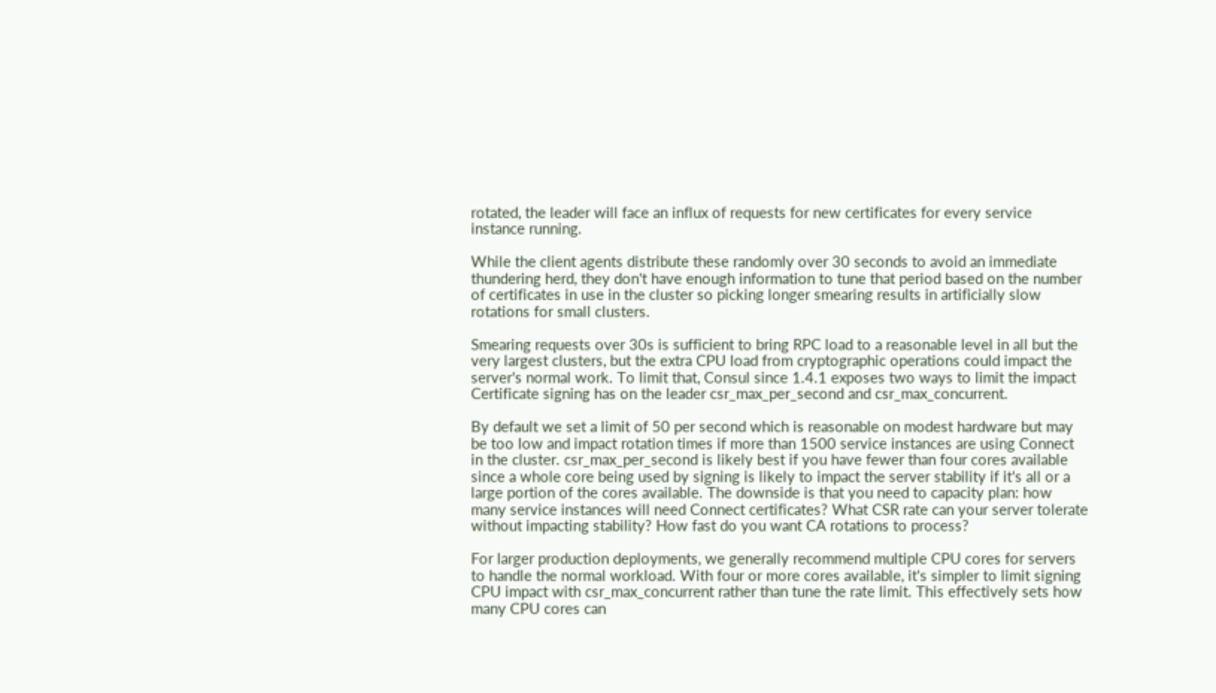rotated, the leader will face an influx of requests for new certificates for every service instance running.

While the client agents distribute these randomly over 30 seconds to avoid an immediate thundering herd, they don't have enough information to tune that period based on the number of certificates in use in the cluster so picking longer smearing results in artificially slow rotations for small clusters.

Smearing requests over 30s is sufficient to bring RPC load to a reasonable level in all but the very largest clusters, but the extra CPU load from cryptographic operations could impact the server's normal work. To limit that, Consul since 1.4.1 exposes two ways to limit the impact Certificate signing has on the leader csr_max_per_second and csr_max_concurrent.

By default we set a limit of 50 per second which is reasonable on modest hardware but may be too low and impact rotation times if more than 1500 service instances are using Connect in the cluster. csr_max_per_second is likely best if you have fewer than four cores available since a whole core being used by signing is likely to impact the server stability if it's all or a large portion of the cores available. The downside is that you need to capacity plan: how many service instances will need Connect certificates? What CSR rate can your server tolerate without impacting stability? How fast do you want CA rotations to process?

For larger production deployments, we generally recommend multiple CPU cores for servers to handle the normal workload. With four or more cores available, it's simpler to limit signing CPU impact with csr_max_concurrent rather than tune the rate limit. This effectively sets how many CPU cores can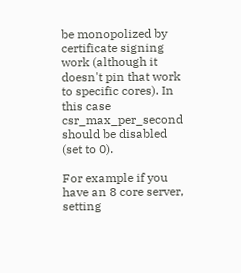be monopolized by certificate signing work (although it doesn't pin that work to specific cores). In this case csr_max_per_second should be disabled (set to 0).

For example if you have an 8 core server, setting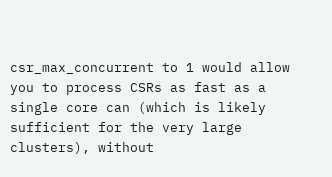csr_max_concurrent to 1 would allow you to process CSRs as fast as a single core can (which is likely sufficient for the very large clusters), without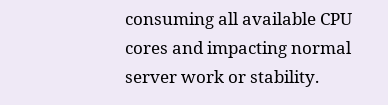consuming all available CPU cores and impacting normal server work or stability.